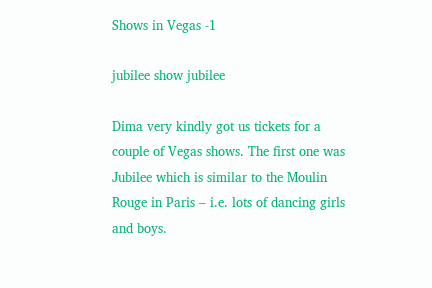Shows in Vegas -1

jubilee show jubilee

Dima very kindly got us tickets for a couple of Vegas shows. The first one was Jubilee which is similar to the Moulin Rouge in Paris – i.e. lots of dancing girls and boys.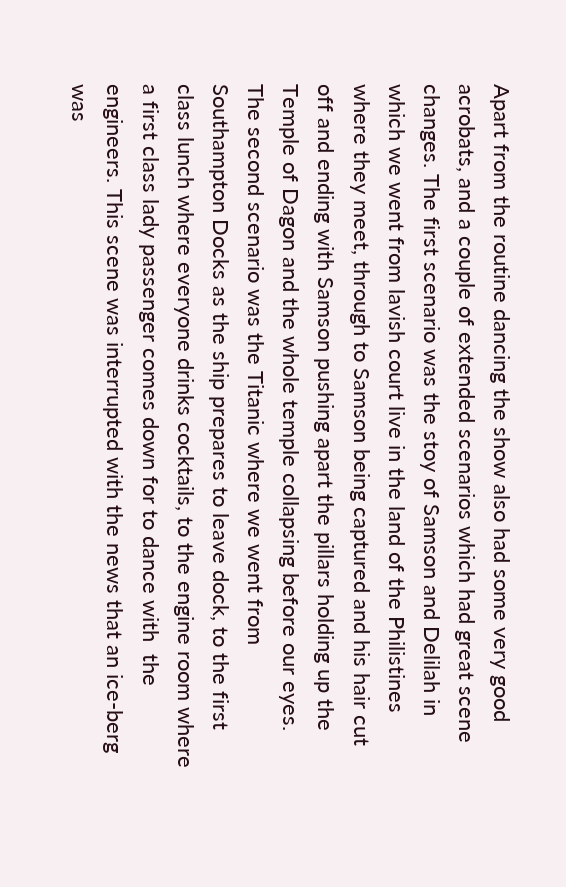Apart from the routine dancing the show also had some very good acrobats, and a couple of extended scenarios which had great scene changes. The first scenario was the stoy of Samson and Delilah in which we went from lavish court live in the land of the Philistines where they meet, through to Samson being captured and his hair cut off and ending with Samson pushing apart the pillars holding up the Temple of Dagon and the whole temple collapsing before our eyes. The second scenario was the Titanic where we went from Southampton Docks as the ship prepares to leave dock, to the first class lunch where everyone drinks cocktails, to the engine room where a first class lady passenger comes down for to dance with  the  engineers. This scene was interrupted with the news that an ice-berg was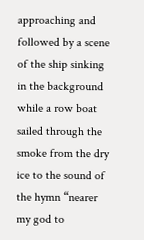approaching and followed by a scene of the ship sinking in the background while a row boat sailed through the smoke from the dry ice to the sound of the hymn “nearer my god to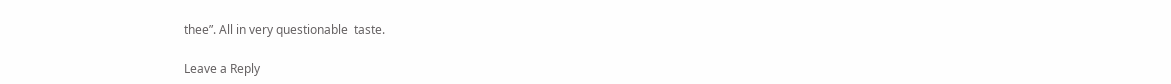thee”. All in very questionable  taste.

Leave a Reply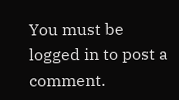You must be logged in to post a comment.